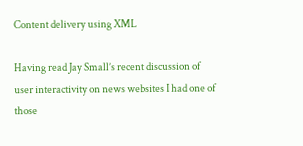Content delivery using XML

Having read Jay Small’s recent discussion of user interactivity on news websites I had one of those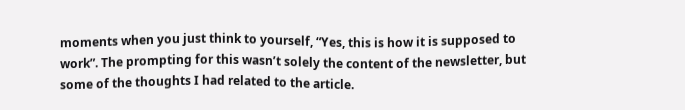moments when you just think to yourself, “Yes, this is how it is supposed to work”. The prompting for this wasn’t solely the content of the newsletter, but some of the thoughts I had related to the article.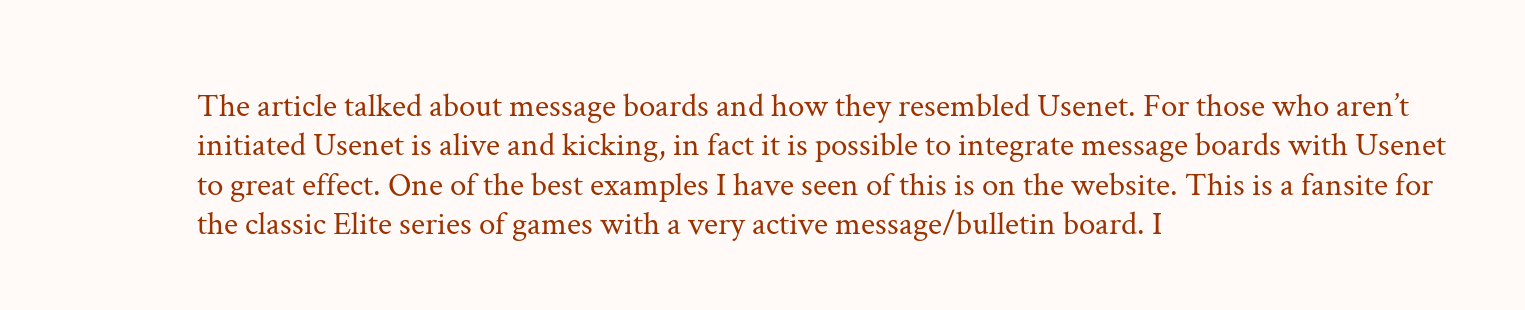The article talked about message boards and how they resembled Usenet. For those who aren’t initiated Usenet is alive and kicking, in fact it is possible to integrate message boards with Usenet to great effect. One of the best examples I have seen of this is on the website. This is a fansite for the classic Elite series of games with a very active message/bulletin board. I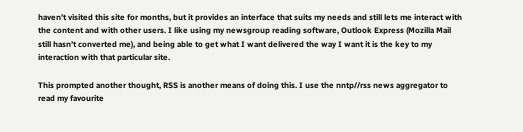haven’t visited this site for months, but it provides an interface that suits my needs and still lets me interact with the content and with other users. I like using my newsgroup reading software, Outlook Express (Mozilla Mail still hasn’t converted me), and being able to get what I want delivered the way I want it is the key to my interaction with that particular site.

This prompted another thought, RSS is another means of doing this. I use the nntp//rss news aggregator to read my favourite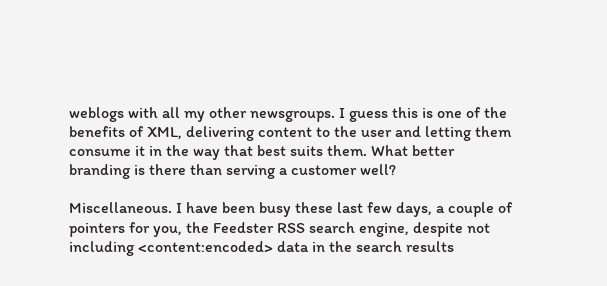weblogs with all my other newsgroups. I guess this is one of the benefits of XML, delivering content to the user and letting them consume it in the way that best suits them. What better branding is there than serving a customer well?

Miscellaneous. I have been busy these last few days, a couple of pointers for you, the Feedster RSS search engine, despite not including <content:encoded> data in the search results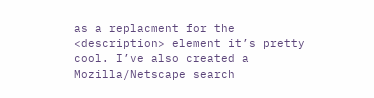as a replacment for the <description> element it’s pretty cool. I’ve also created a Mozilla/Netscape search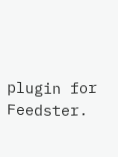plugin for Feedster.